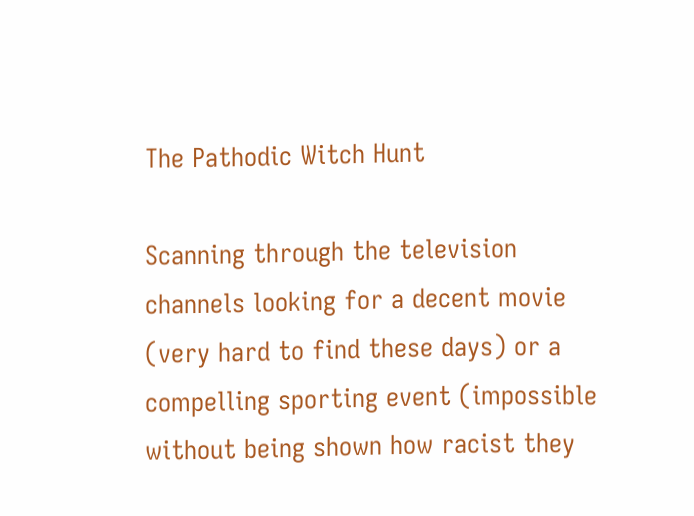The Pathodic Witch Hunt

Scanning through the television channels looking for a decent movie (very hard to find these days) or a compelling sporting event (impossible without being shown how racist they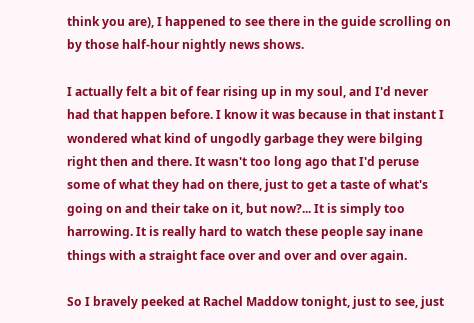think you are), I happened to see there in the guide scrolling on by those half-hour nightly news shows.

I actually felt a bit of fear rising up in my soul, and I'd never had that happen before. I know it was because in that instant I wondered what kind of ungodly garbage they were bilging right then and there. It wasn't too long ago that I'd peruse some of what they had on there, just to get a taste of what's going on and their take on it, but now?... It is simply too harrowing. It is really hard to watch these people say inane things with a straight face over and over and over again.

So I bravely peeked at Rachel Maddow tonight, just to see, just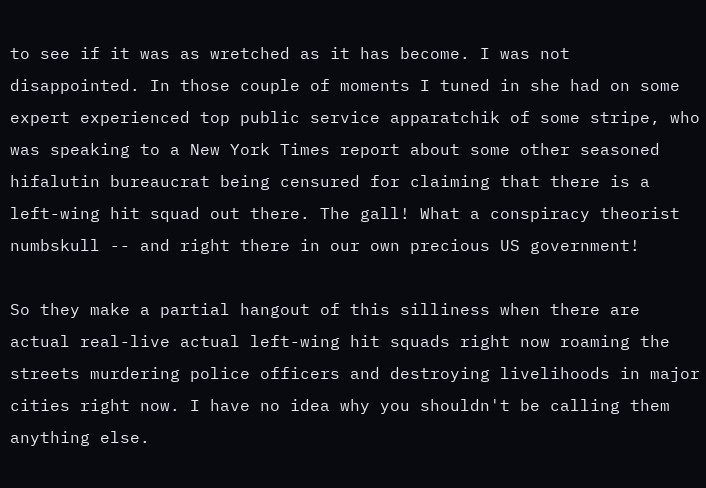to see if it was as wretched as it has become. I was not disappointed. In those couple of moments I tuned in she had on some expert experienced top public service apparatchik of some stripe, who was speaking to a New York Times report about some other seasoned hifalutin bureaucrat being censured for claiming that there is a left-wing hit squad out there. The gall! What a conspiracy theorist numbskull -- and right there in our own precious US government!

So they make a partial hangout of this silliness when there are actual real-live actual left-wing hit squads right now roaming the streets murdering police officers and destroying livelihoods in major cities right now. I have no idea why you shouldn't be calling them anything else.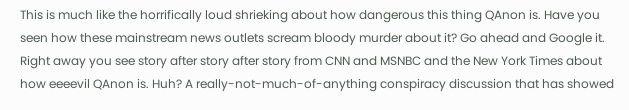This is much like the horrifically loud shrieking about how dangerous this thing QAnon is. Have you seen how these mainstream news outlets scream bloody murder about it? Go ahead and Google it. Right away you see story after story after story from CNN and MSNBC and the New York Times about how eeeevil QAnon is. Huh? A really-not-much-of-anything conspiracy discussion that has showed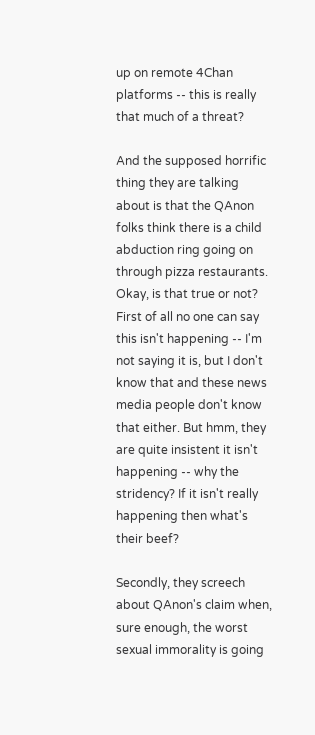up on remote 4Chan platforms -- this is really that much of a threat?

And the supposed horrific thing they are talking about is that the QAnon folks think there is a child abduction ring going on through pizza restaurants. Okay, is that true or not? First of all no one can say this isn't happening -- I'm not saying it is, but I don't know that and these news media people don't know that either. But hmm, they are quite insistent it isn't happening -- why the stridency? If it isn't really happening then what's their beef?

Secondly, they screech about QAnon's claim when, sure enough, the worst sexual immorality is going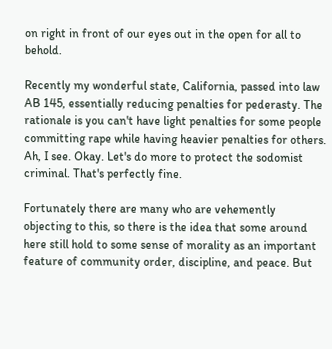on right in front of our eyes out in the open for all to behold.

Recently my wonderful state, California, passed into law AB 145, essentially reducing penalties for pederasty. The rationale is you can't have light penalties for some people committing rape while having heavier penalties for others. Ah, I see. Okay. Let's do more to protect the sodomist criminal. That's perfectly fine.

Fortunately there are many who are vehemently objecting to this, so there is the idea that some around here still hold to some sense of morality as an important feature of community order, discipline, and peace. But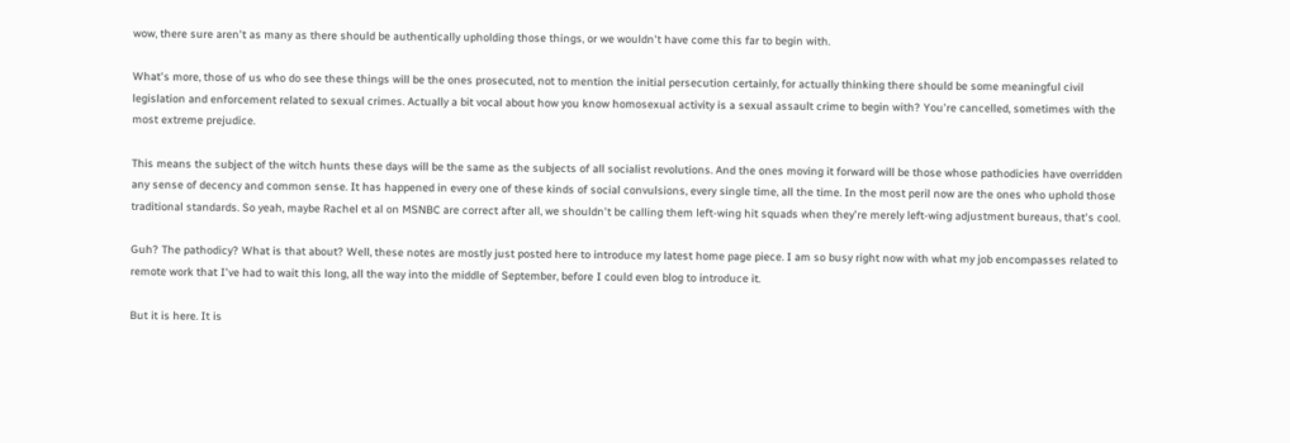wow, there sure aren't as many as there should be authentically upholding those things, or we wouldn't have come this far to begin with.

What's more, those of us who do see these things will be the ones prosecuted, not to mention the initial persecution certainly, for actually thinking there should be some meaningful civil legislation and enforcement related to sexual crimes. Actually a bit vocal about how you know homosexual activity is a sexual assault crime to begin with? You're cancelled, sometimes with the most extreme prejudice.

This means the subject of the witch hunts these days will be the same as the subjects of all socialist revolutions. And the ones moving it forward will be those whose pathodicies have overridden any sense of decency and common sense. It has happened in every one of these kinds of social convulsions, every single time, all the time. In the most peril now are the ones who uphold those traditional standards. So yeah, maybe Rachel et al on MSNBC are correct after all, we shouldn't be calling them left-wing hit squads when they're merely left-wing adjustment bureaus, that's cool.

Guh? The pathodicy? What is that about? Well, these notes are mostly just posted here to introduce my latest home page piece. I am so busy right now with what my job encompasses related to remote work that I've had to wait this long, all the way into the middle of September, before I could even blog to introduce it.

But it is here. It is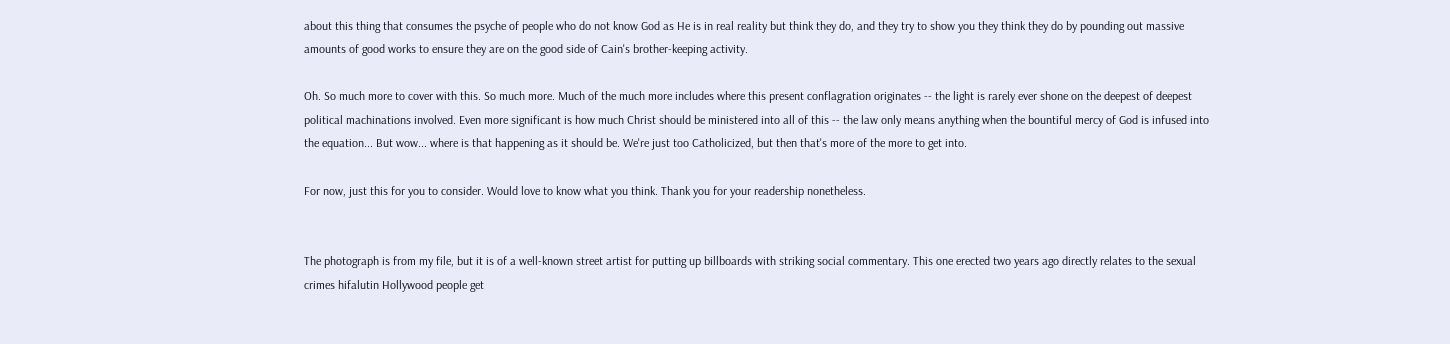about this thing that consumes the psyche of people who do not know God as He is in real reality but think they do, and they try to show you they think they do by pounding out massive amounts of good works to ensure they are on the good side of Cain's brother-keeping activity.

Oh. So much more to cover with this. So much more. Much of the much more includes where this present conflagration originates -- the light is rarely ever shone on the deepest of deepest political machinations involved. Even more significant is how much Christ should be ministered into all of this -- the law only means anything when the bountiful mercy of God is infused into the equation... But wow... where is that happening as it should be. We're just too Catholicized, but then that's more of the more to get into.

For now, just this for you to consider. Would love to know what you think. Thank you for your readership nonetheless.


The photograph is from my file, but it is of a well-known street artist for putting up billboards with striking social commentary. This one erected two years ago directly relates to the sexual crimes hifalutin Hollywood people get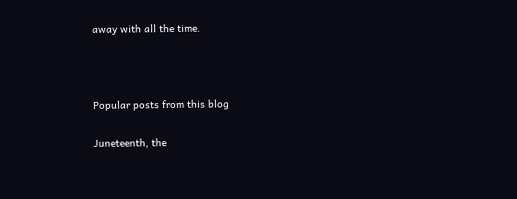away with all the time.



Popular posts from this blog

Juneteenth, the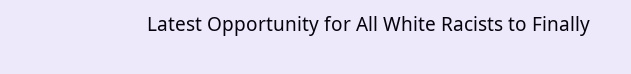Latest Opportunity for All White Racists to Finally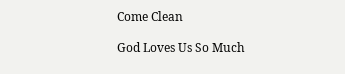Come Clean

God Loves Us So Much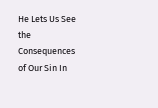He Lets Us See the Consequences of Our Sin In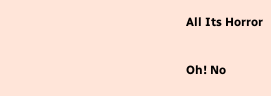All Its Horror

Oh! No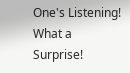One's Listening! What a Surprise!